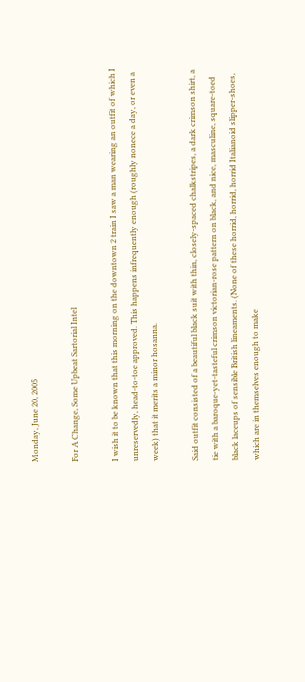Monday, June 20, 2005

For A Change, Some Upbeat Sartorial Intel

I wish it to be known that this morning on the downtown 2 train I saw a man wearing an outfit of which I unreservedly, head-to-toe approved. This happens infrequently enough (roughly nonece a day, or even a week) that it merits a minor hosanna.

Said outfit consisted of a beautiful black suit with thin, closely-spaced chalkstripes, a dark crimson shirt, a tie with a baroque-yet-tasteful crimson victorian-rose pattern on black, and nice, masculine, square-toed black laceups of sensible British lineaments. (None of these horrid, horrid, horrid Italianoid slipper-shoes, which are in themselves enough to make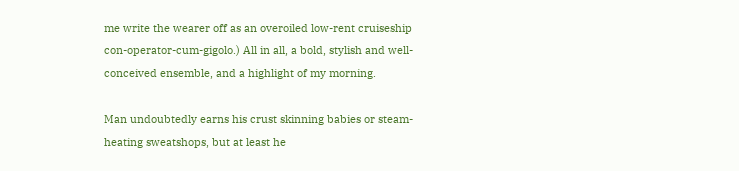me write the wearer off as an overoiled low-rent cruiseship con-operator-cum-gigolo.) All in all, a bold, stylish and well-conceived ensemble, and a highlight of my morning.

Man undoubtedly earns his crust skinning babies or steam-heating sweatshops, but at least he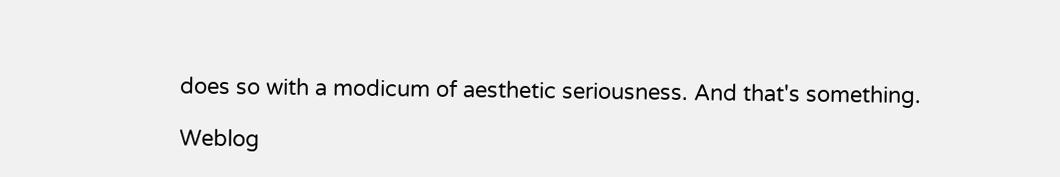does so with a modicum of aesthetic seriousness. And that's something.

Weblog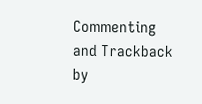Commenting and Trackback by